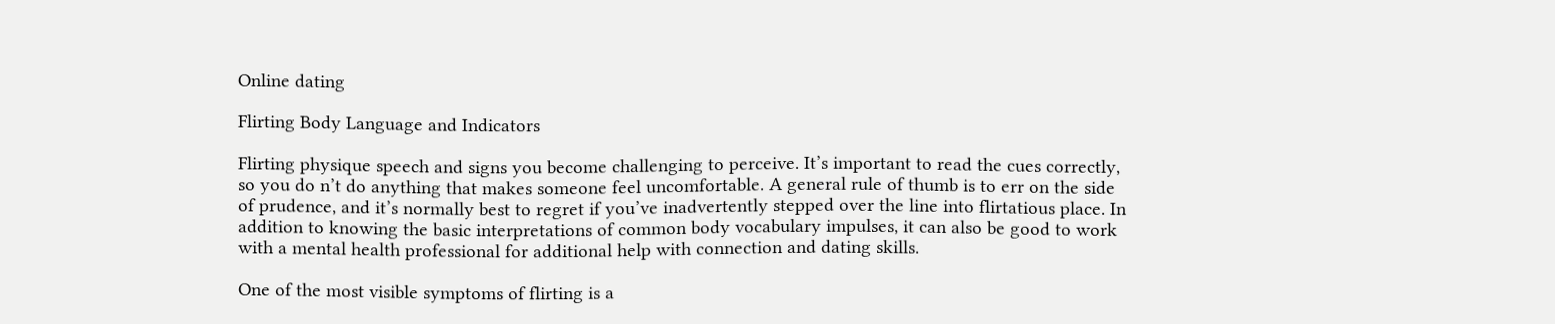Online dating

Flirting Body Language and Indicators

Flirting physique speech and signs you become challenging to perceive. It’s important to read the cues correctly, so you do n’t do anything that makes someone feel uncomfortable. A general rule of thumb is to err on the side of prudence, and it’s normally best to regret if you’ve inadvertently stepped over the line into flirtatious place. In addition to knowing the basic interpretations of common body vocabulary impulses, it can also be good to work with a mental health professional for additional help with connection and dating skills.

One of the most visible symptoms of flirting is a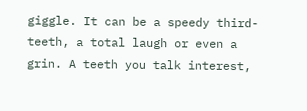giggle. It can be a speedy third- teeth, a total laugh or even a grin. A teeth you talk interest,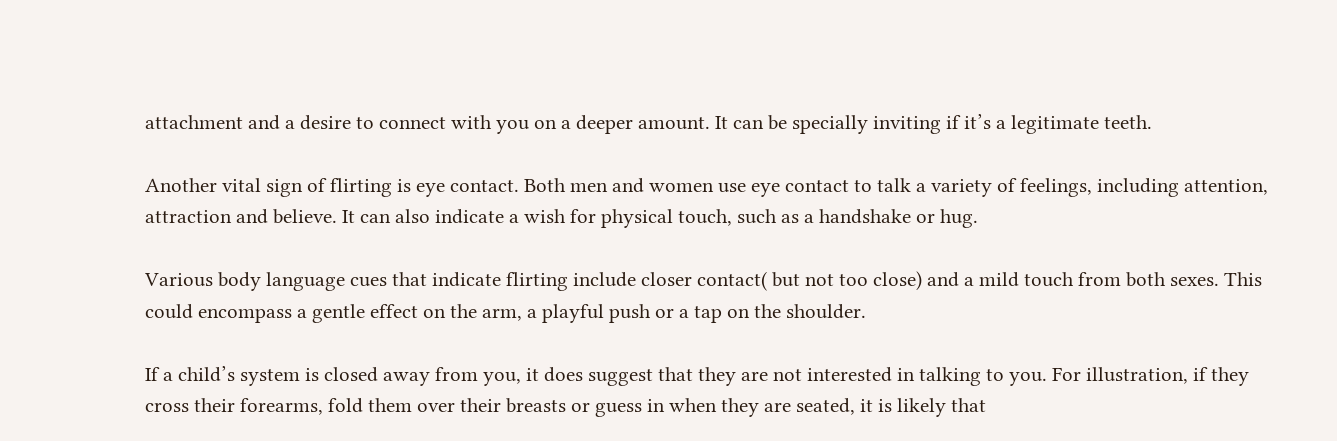attachment and a desire to connect with you on a deeper amount. It can be specially inviting if it’s a legitimate teeth.

Another vital sign of flirting is eye contact. Both men and women use eye contact to talk a variety of feelings, including attention, attraction and believe. It can also indicate a wish for physical touch, such as a handshake or hug.

Various body language cues that indicate flirting include closer contact( but not too close) and a mild touch from both sexes. This could encompass a gentle effect on the arm, a playful push or a tap on the shoulder.

If a child’s system is closed away from you, it does suggest that they are not interested in talking to you. For illustration, if they cross their forearms, fold them over their breasts or guess in when they are seated, it is likely that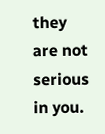they are not serious in you.